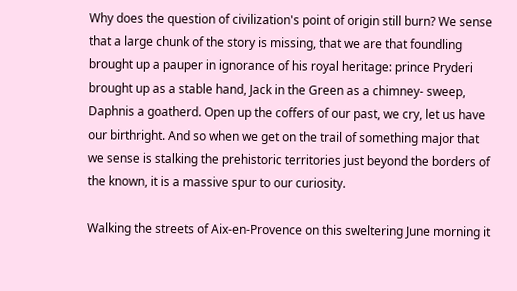Why does the question of civilization's point of origin still burn? We sense that a large chunk of the story is missing, that we are that foundling brought up a pauper in ignorance of his royal heritage: prince Pryderi brought up as a stable hand, Jack in the Green as a chimney- sweep, Daphnis a goatherd. Open up the coffers of our past, we cry, let us have our birthright. And so when we get on the trail of something major that we sense is stalking the prehistoric territories just beyond the borders of the known, it is a massive spur to our curiosity.

Walking the streets of Aix-en-Provence on this sweltering June morning it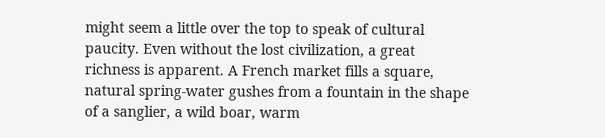might seem a little over the top to speak of cultural paucity. Even without the lost civilization, a great richness is apparent. A French market fills a square, natural spring-water gushes from a fountain in the shape of a sanglier, a wild boar, warm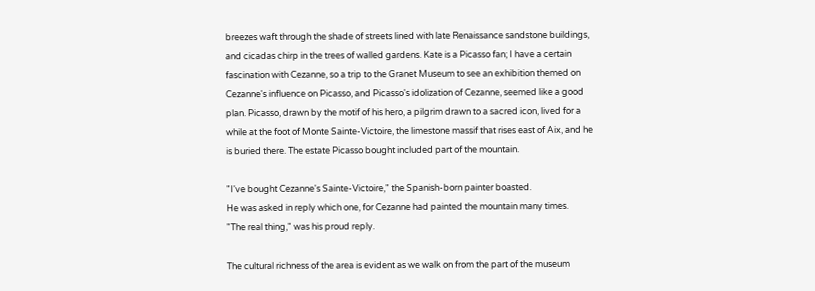breezes waft through the shade of streets lined with late Renaissance sandstone buildings, and cicadas chirp in the trees of walled gardens. Kate is a Picasso fan; I have a certain fascination with Cezanne, so a trip to the Granet Museum to see an exhibition themed on Cezanne's influence on Picasso, and Picasso's idolization of Cezanne, seemed like a good plan. Picasso, drawn by the motif of his hero, a pilgrim drawn to a sacred icon, lived for a while at the foot of Monte Sainte-Victoire, the limestone massif that rises east of Aix, and he is buried there. The estate Picasso bought included part of the mountain.

"I've bought Cezanne's Sainte-Victoire," the Spanish-born painter boasted.
He was asked in reply which one, for Cezanne had painted the mountain many times.
"The real thing," was his proud reply.

The cultural richness of the area is evident as we walk on from the part of the museum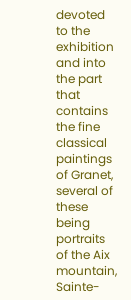devoted to the exhibition and into the part that contains the fine classical paintings of Granet, several of these being portraits of the Aix mountain, Sainte-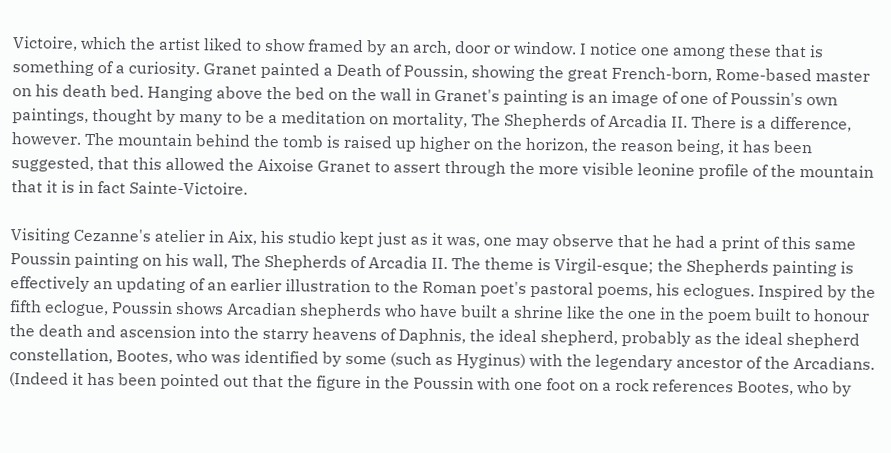Victoire, which the artist liked to show framed by an arch, door or window. I notice one among these that is something of a curiosity. Granet painted a Death of Poussin, showing the great French-born, Rome-based master on his death bed. Hanging above the bed on the wall in Granet's painting is an image of one of Poussin's own paintings, thought by many to be a meditation on mortality, The Shepherds of Arcadia II. There is a difference, however. The mountain behind the tomb is raised up higher on the horizon, the reason being, it has been suggested, that this allowed the Aixoise Granet to assert through the more visible leonine profile of the mountain that it is in fact Sainte-Victoire.

Visiting Cezanne's atelier in Aix, his studio kept just as it was, one may observe that he had a print of this same Poussin painting on his wall, The Shepherds of Arcadia II. The theme is Virgil-esque; the Shepherds painting is effectively an updating of an earlier illustration to the Roman poet's pastoral poems, his eclogues. Inspired by the fifth eclogue, Poussin shows Arcadian shepherds who have built a shrine like the one in the poem built to honour the death and ascension into the starry heavens of Daphnis, the ideal shepherd, probably as the ideal shepherd constellation, Bootes, who was identified by some (such as Hyginus) with the legendary ancestor of the Arcadians. (Indeed it has been pointed out that the figure in the Poussin with one foot on a rock references Bootes, who by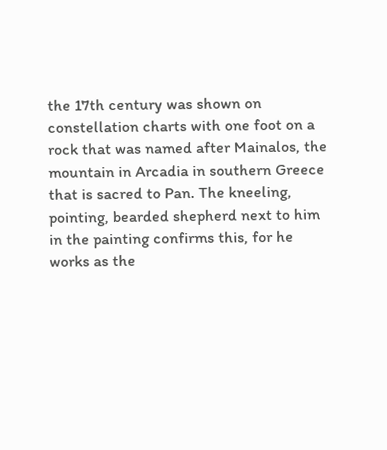the 17th century was shown on constellation charts with one foot on a rock that was named after Mainalos, the mountain in Arcadia in southern Greece that is sacred to Pan. The kneeling, pointing, bearded shepherd next to him in the painting confirms this, for he works as the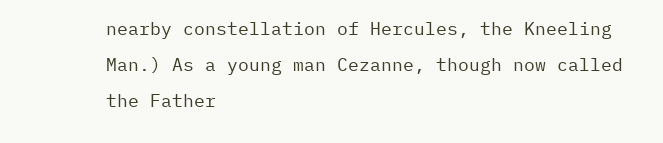nearby constellation of Hercules, the Kneeling Man.) As a young man Cezanne, though now called the Father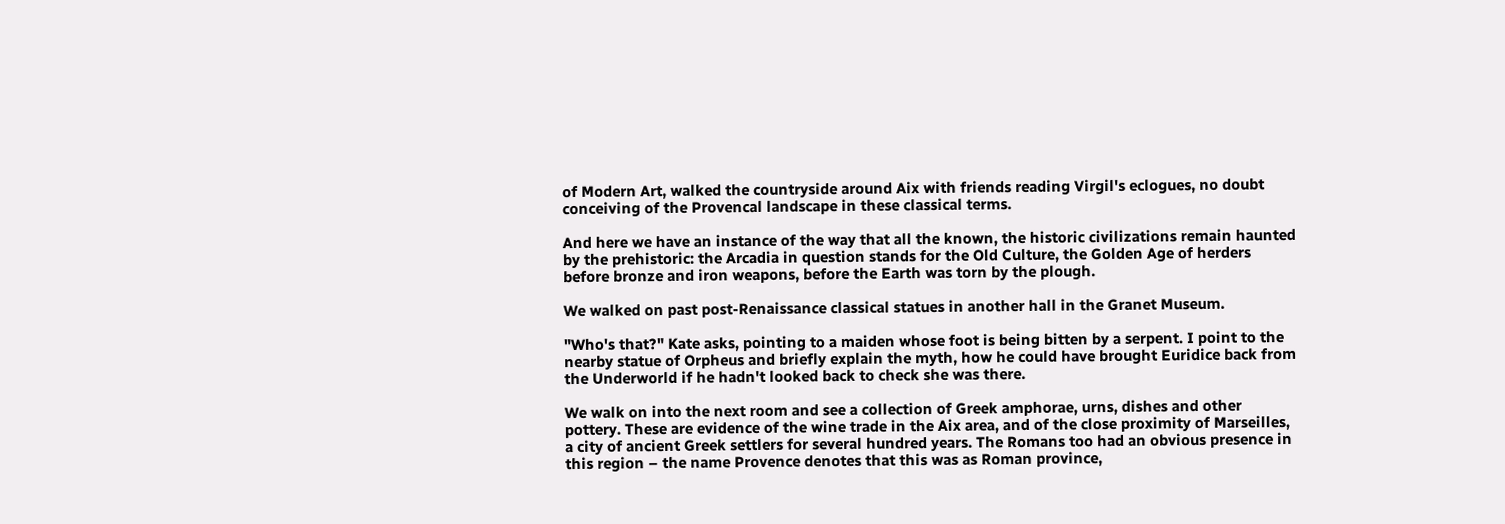of Modern Art, walked the countryside around Aix with friends reading Virgil's eclogues, no doubt conceiving of the Provencal landscape in these classical terms.

And here we have an instance of the way that all the known, the historic civilizations remain haunted by the prehistoric: the Arcadia in question stands for the Old Culture, the Golden Age of herders before bronze and iron weapons, before the Earth was torn by the plough.

We walked on past post-Renaissance classical statues in another hall in the Granet Museum.

"Who's that?" Kate asks, pointing to a maiden whose foot is being bitten by a serpent. I point to the nearby statue of Orpheus and briefly explain the myth, how he could have brought Euridice back from the Underworld if he hadn't looked back to check she was there.

We walk on into the next room and see a collection of Greek amphorae, urns, dishes and other pottery. These are evidence of the wine trade in the Aix area, and of the close proximity of Marseilles, a city of ancient Greek settlers for several hundred years. The Romans too had an obvious presence in this region – the name Provence denotes that this was as Roman province,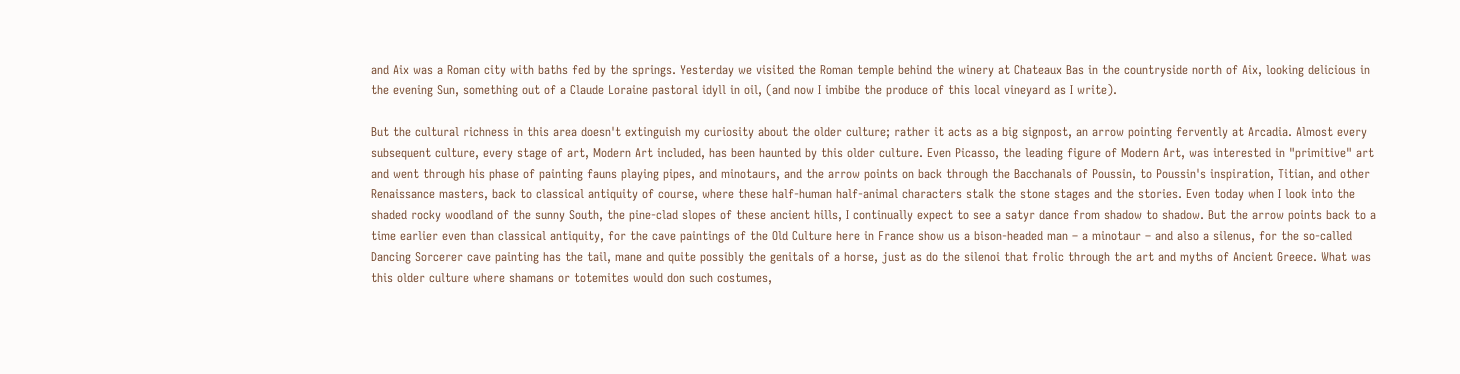and Aix was a Roman city with baths fed by the springs. Yesterday we visited the Roman temple behind the winery at Chateaux Bas in the countryside north of Aix, looking delicious in the evening Sun, something out of a Claude Loraine pastoral idyll in oil, (and now I imbibe the produce of this local vineyard as I write).

But the cultural richness in this area doesn't extinguish my curiosity about the older culture; rather it acts as a big signpost, an arrow pointing fervently at Arcadia. Almost every subsequent culture, every stage of art, Modern Art included, has been haunted by this older culture. Even Picasso, the leading figure of Modern Art, was interested in "primitive" art and went through his phase of painting fauns playing pipes, and minotaurs, and the arrow points on back through the Bacchanals of Poussin, to Poussin's inspiration, Titian, and other Renaissance masters, back to classical antiquity of course, where these half-human half-animal characters stalk the stone stages and the stories. Even today when I look into the shaded rocky woodland of the sunny South, the pine-clad slopes of these ancient hills, I continually expect to see a satyr dance from shadow to shadow. But the arrow points back to a time earlier even than classical antiquity, for the cave paintings of the Old Culture here in France show us a bison-headed man – a minotaur – and also a silenus, for the so-called Dancing Sorcerer cave painting has the tail, mane and quite possibly the genitals of a horse, just as do the silenoi that frolic through the art and myths of Ancient Greece. What was this older culture where shamans or totemites would don such costumes,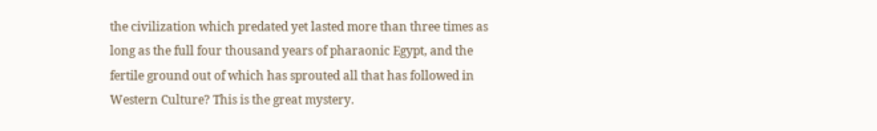the civilization which predated yet lasted more than three times as long as the full four thousand years of pharaonic Egypt, and the fertile ground out of which has sprouted all that has followed in Western Culture? This is the great mystery.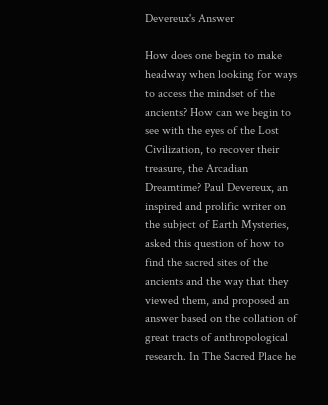Devereux's Answer

How does one begin to make headway when looking for ways to access the mindset of the ancients? How can we begin to see with the eyes of the Lost Civilization, to recover their treasure, the Arcadian Dreamtime? Paul Devereux, an inspired and prolific writer on the subject of Earth Mysteries, asked this question of how to find the sacred sites of the ancients and the way that they viewed them, and proposed an answer based on the collation of great tracts of anthropological research. In The Sacred Place he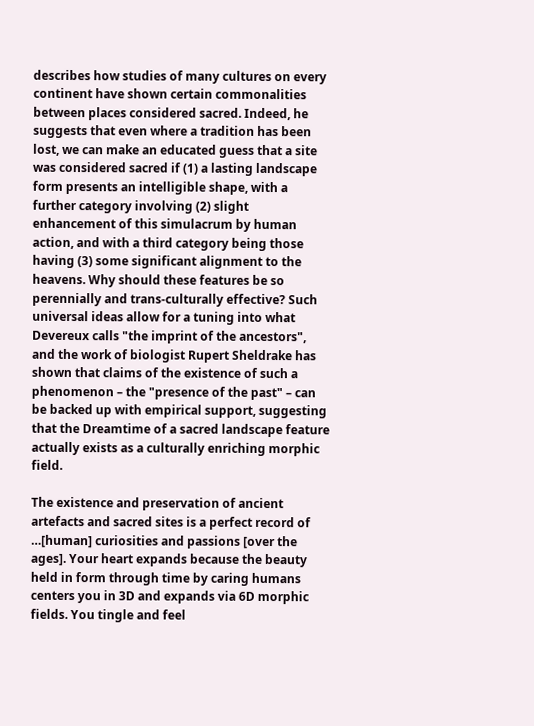describes how studies of many cultures on every continent have shown certain commonalities between places considered sacred. Indeed, he suggests that even where a tradition has been lost, we can make an educated guess that a site was considered sacred if (1) a lasting landscape form presents an intelligible shape, with a further category involving (2) slight enhancement of this simulacrum by human action, and with a third category being those having (3) some significant alignment to the heavens. Why should these features be so perennially and trans-culturally effective? Such universal ideas allow for a tuning into what Devereux calls "the imprint of the ancestors", and the work of biologist Rupert Sheldrake has shown that claims of the existence of such a phenomenon – the "presence of the past" – can be backed up with empirical support, suggesting that the Dreamtime of a sacred landscape feature actually exists as a culturally enriching morphic field.

The existence and preservation of ancient artefacts and sacred sites is a perfect record of …[human] curiosities and passions [over the ages]. Your heart expands because the beauty held in form through time by caring humans centers you in 3D and expands via 6D morphic fields. You tingle and feel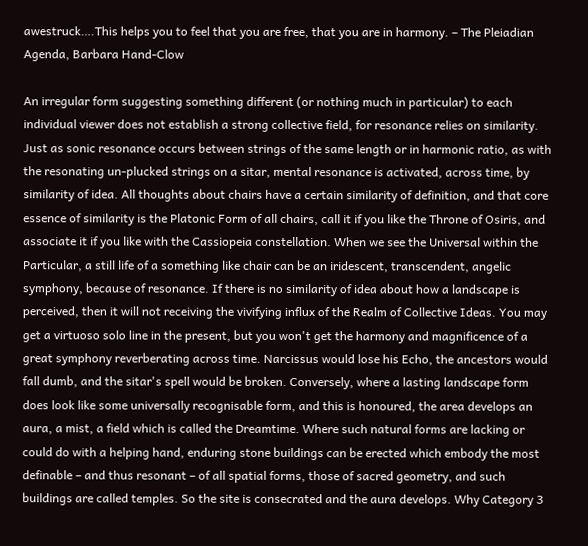awestruck….This helps you to feel that you are free, that you are in harmony. – The Pleiadian Agenda, Barbara Hand-Clow

An irregular form suggesting something different (or nothing much in particular) to each individual viewer does not establish a strong collective field, for resonance relies on similarity. Just as sonic resonance occurs between strings of the same length or in harmonic ratio, as with the resonating un-plucked strings on a sitar, mental resonance is activated, across time, by similarity of idea. All thoughts about chairs have a certain similarity of definition, and that core essence of similarity is the Platonic Form of all chairs, call it if you like the Throne of Osiris, and associate it if you like with the Cassiopeia constellation. When we see the Universal within the Particular, a still life of a something like chair can be an iridescent, transcendent, angelic symphony, because of resonance. If there is no similarity of idea about how a landscape is perceived, then it will not receiving the vivifying influx of the Realm of Collective Ideas. You may get a virtuoso solo line in the present, but you won't get the harmony and magnificence of a great symphony reverberating across time. Narcissus would lose his Echo, the ancestors would fall dumb, and the sitar's spell would be broken. Conversely, where a lasting landscape form does look like some universally recognisable form, and this is honoured, the area develops an aura, a mist, a field which is called the Dreamtime. Where such natural forms are lacking or could do with a helping hand, enduring stone buildings can be erected which embody the most definable – and thus resonant – of all spatial forms, those of sacred geometry, and such buildings are called temples. So the site is consecrated and the aura develops. Why Category 3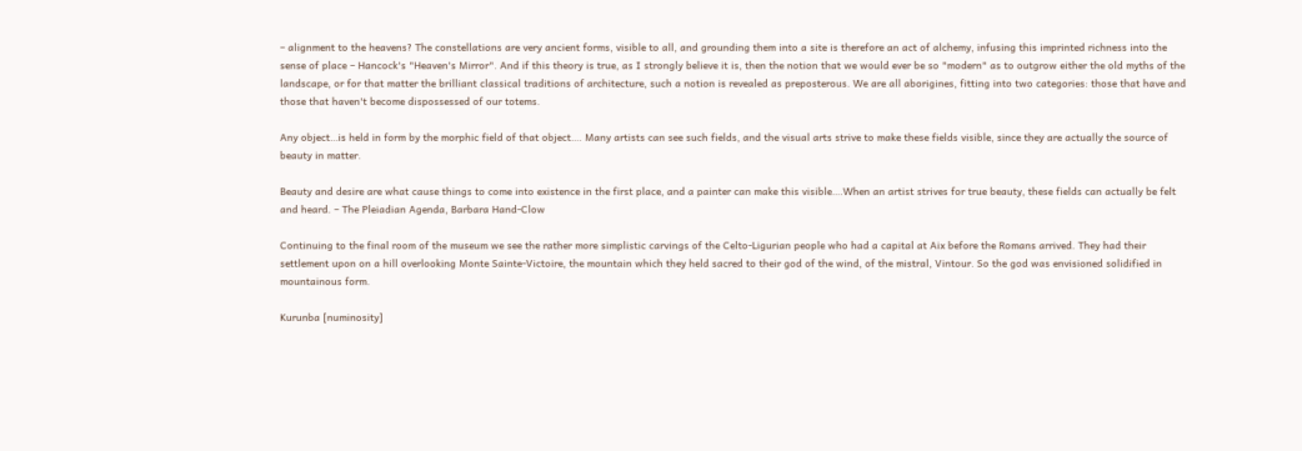– alignment to the heavens? The constellations are very ancient forms, visible to all, and grounding them into a site is therefore an act of alchemy, infusing this imprinted richness into the sense of place – Hancock's "Heaven's Mirror". And if this theory is true, as I strongly believe it is, then the notion that we would ever be so "modern" as to outgrow either the old myths of the landscape, or for that matter the brilliant classical traditions of architecture, such a notion is revealed as preposterous. We are all aborigines, fitting into two categories: those that have and those that haven't become dispossessed of our totems.

Any object…is held in form by the morphic field of that object…. Many artists can see such fields, and the visual arts strive to make these fields visible, since they are actually the source of beauty in matter.

Beauty and desire are what cause things to come into existence in the first place, and a painter can make this visible….When an artist strives for true beauty, these fields can actually be felt and heard. – The Pleiadian Agenda, Barbara Hand-Clow

Continuing to the final room of the museum we see the rather more simplistic carvings of the Celto-Ligurian people who had a capital at Aix before the Romans arrived. They had their settlement upon on a hill overlooking Monte Sainte-Victoire, the mountain which they held sacred to their god of the wind, of the mistral, Vintour. So the god was envisioned solidified in mountainous form.

Kurunba [numinosity]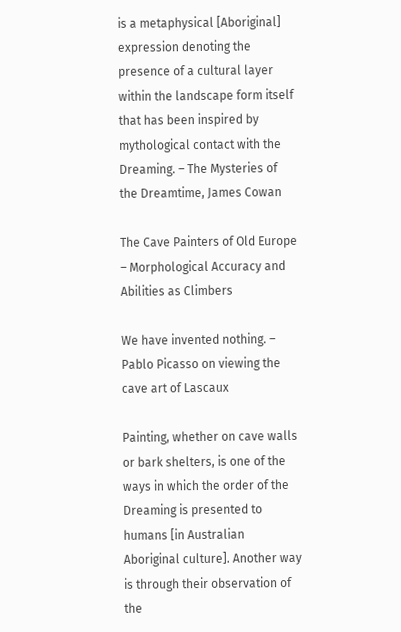is a metaphysical [Aboriginal] expression denoting the presence of a cultural layer within the landscape form itself that has been inspired by mythological contact with the Dreaming. – The Mysteries of the Dreamtime, James Cowan

The Cave Painters of Old Europe – Morphological Accuracy and Abilities as Climbers

We have invented nothing. – Pablo Picasso on viewing the cave art of Lascaux

Painting, whether on cave walls or bark shelters, is one of the ways in which the order of the Dreaming is presented to humans [in Australian Aboriginal culture]. Another way is through their observation of the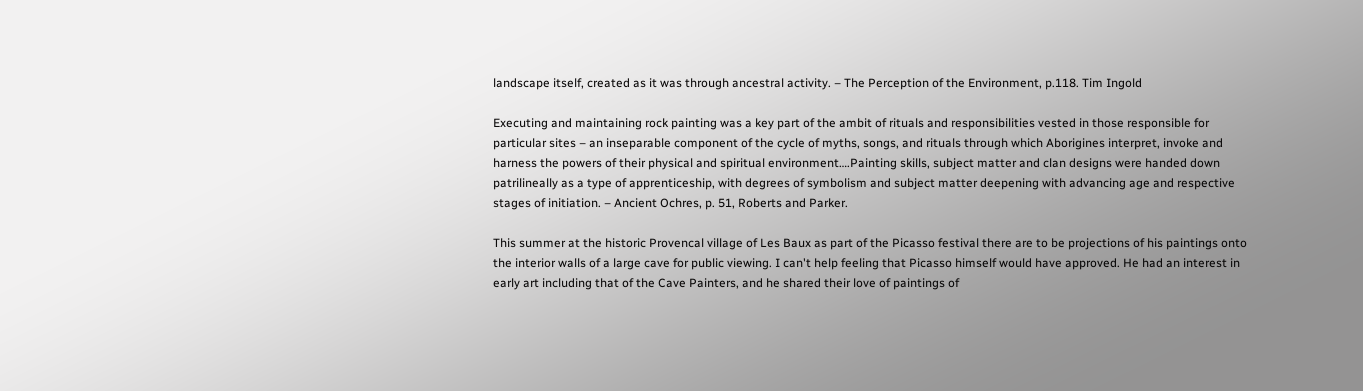landscape itself, created as it was through ancestral activity. – The Perception of the Environment, p.118. Tim Ingold

Executing and maintaining rock painting was a key part of the ambit of rituals and responsibilities vested in those responsible for particular sites – an inseparable component of the cycle of myths, songs, and rituals through which Aborigines interpret, invoke and harness the powers of their physical and spiritual environment….Painting skills, subject matter and clan designs were handed down patrilineally as a type of apprenticeship, with degrees of symbolism and subject matter deepening with advancing age and respective stages of initiation. – Ancient Ochres, p. 51, Roberts and Parker.

This summer at the historic Provencal village of Les Baux as part of the Picasso festival there are to be projections of his paintings onto the interior walls of a large cave for public viewing. I can't help feeling that Picasso himself would have approved. He had an interest in early art including that of the Cave Painters, and he shared their love of paintings of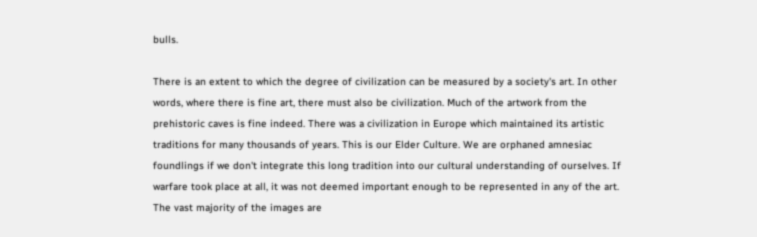bulls.

There is an extent to which the degree of civilization can be measured by a society's art. In other words, where there is fine art, there must also be civilization. Much of the artwork from the prehistoric caves is fine indeed. There was a civilization in Europe which maintained its artistic traditions for many thousands of years. This is our Elder Culture. We are orphaned amnesiac foundlings if we don't integrate this long tradition into our cultural understanding of ourselves. If warfare took place at all, it was not deemed important enough to be represented in any of the art. The vast majority of the images are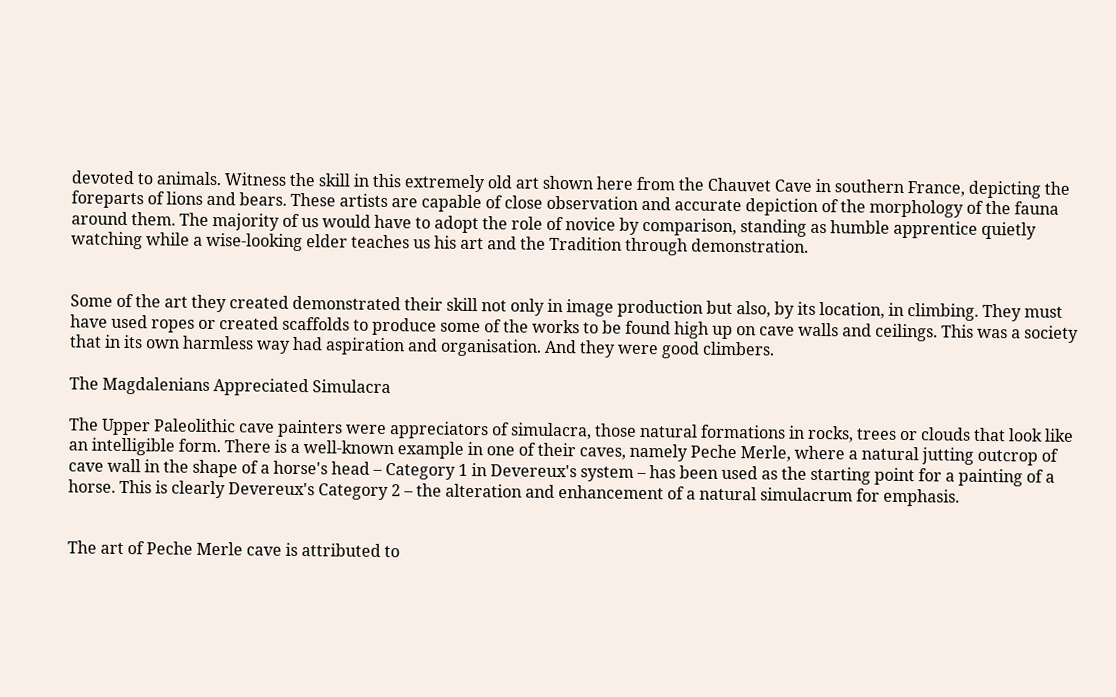devoted to animals. Witness the skill in this extremely old art shown here from the Chauvet Cave in southern France, depicting the foreparts of lions and bears. These artists are capable of close observation and accurate depiction of the morphology of the fauna around them. The majority of us would have to adopt the role of novice by comparison, standing as humble apprentice quietly watching while a wise-looking elder teaches us his art and the Tradition through demonstration.


Some of the art they created demonstrated their skill not only in image production but also, by its location, in climbing. They must have used ropes or created scaffolds to produce some of the works to be found high up on cave walls and ceilings. This was a society that in its own harmless way had aspiration and organisation. And they were good climbers.

The Magdalenians Appreciated Simulacra

The Upper Paleolithic cave painters were appreciators of simulacra, those natural formations in rocks, trees or clouds that look like an intelligible form. There is a well-known example in one of their caves, namely Peche Merle, where a natural jutting outcrop of cave wall in the shape of a horse's head – Category 1 in Devereux's system – has been used as the starting point for a painting of a horse. This is clearly Devereux's Category 2 – the alteration and enhancement of a natural simulacrum for emphasis.


The art of Peche Merle cave is attributed to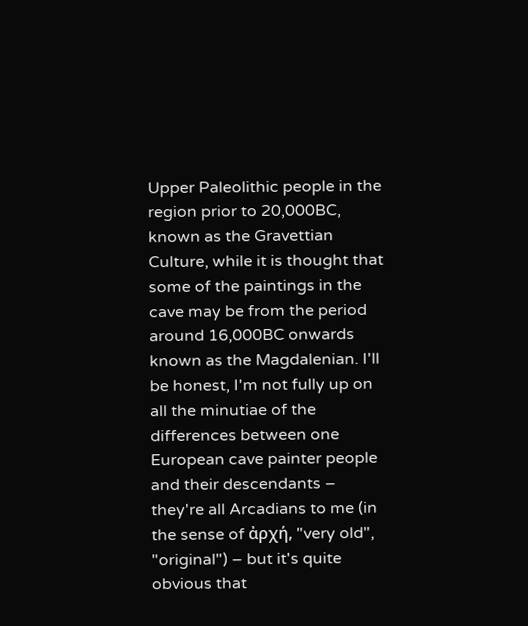Upper Paleolithic people in the region prior to 20,000BC, known as the Gravettian Culture, while it is thought that some of the paintings in the cave may be from the period around 16,000BC onwards known as the Magdalenian. I'll be honest, I'm not fully up on all the minutiae of the differences between one European cave painter people and their descendants – they're all Arcadians to me (in the sense of ἀρχή, "very old", "original") – but it's quite obvious that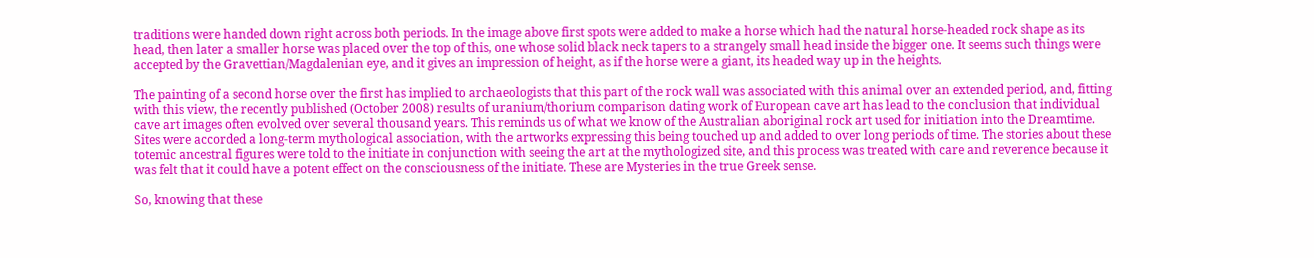traditions were handed down right across both periods. In the image above first spots were added to make a horse which had the natural horse-headed rock shape as its head, then later a smaller horse was placed over the top of this, one whose solid black neck tapers to a strangely small head inside the bigger one. It seems such things were accepted by the Gravettian/Magdalenian eye, and it gives an impression of height, as if the horse were a giant, its headed way up in the heights.

The painting of a second horse over the first has implied to archaeologists that this part of the rock wall was associated with this animal over an extended period, and, fitting with this view, the recently published (October 2008) results of uranium/thorium comparison dating work of European cave art has lead to the conclusion that individual cave art images often evolved over several thousand years. This reminds us of what we know of the Australian aboriginal rock art used for initiation into the Dreamtime. Sites were accorded a long-term mythological association, with the artworks expressing this being touched up and added to over long periods of time. The stories about these totemic ancestral figures were told to the initiate in conjunction with seeing the art at the mythologized site, and this process was treated with care and reverence because it was felt that it could have a potent effect on the consciousness of the initiate. These are Mysteries in the true Greek sense.

So, knowing that these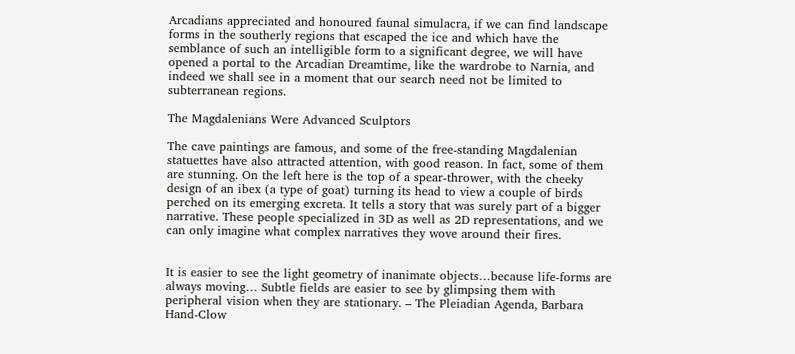Arcadians appreciated and honoured faunal simulacra, if we can find landscape forms in the southerly regions that escaped the ice and which have the semblance of such an intelligible form to a significant degree, we will have opened a portal to the Arcadian Dreamtime, like the wardrobe to Narnia, and indeed we shall see in a moment that our search need not be limited to subterranean regions.

The Magdalenians Were Advanced Sculptors

The cave paintings are famous, and some of the free-standing Magdalenian statuettes have also attracted attention, with good reason. In fact, some of them are stunning. On the left here is the top of a spear-thrower, with the cheeky design of an ibex (a type of goat) turning its head to view a couple of birds perched on its emerging excreta. It tells a story that was surely part of a bigger narrative. These people specialized in 3D as well as 2D representations, and we can only imagine what complex narratives they wove around their fires.


It is easier to see the light geometry of inanimate objects…because life-forms are always moving… Subtle fields are easier to see by glimpsing them with peripheral vision when they are stationary. – The Pleiadian Agenda, Barbara Hand-Clow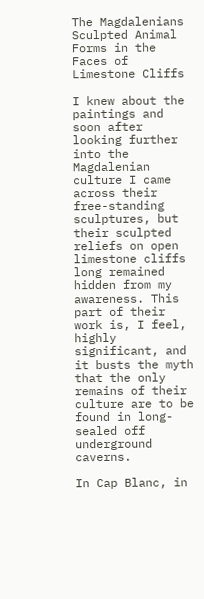The Magdalenians Sculpted Animal Forms in the Faces of Limestone Cliffs

I knew about the paintings and soon after looking further into the Magdalenian culture I came across their free-standing sculptures, but their sculpted reliefs on open limestone cliffs long remained hidden from my awareness. This part of their work is, I feel, highly significant, and it busts the myth that the only remains of their culture are to be found in long-sealed off underground caverns.

In Cap Blanc, in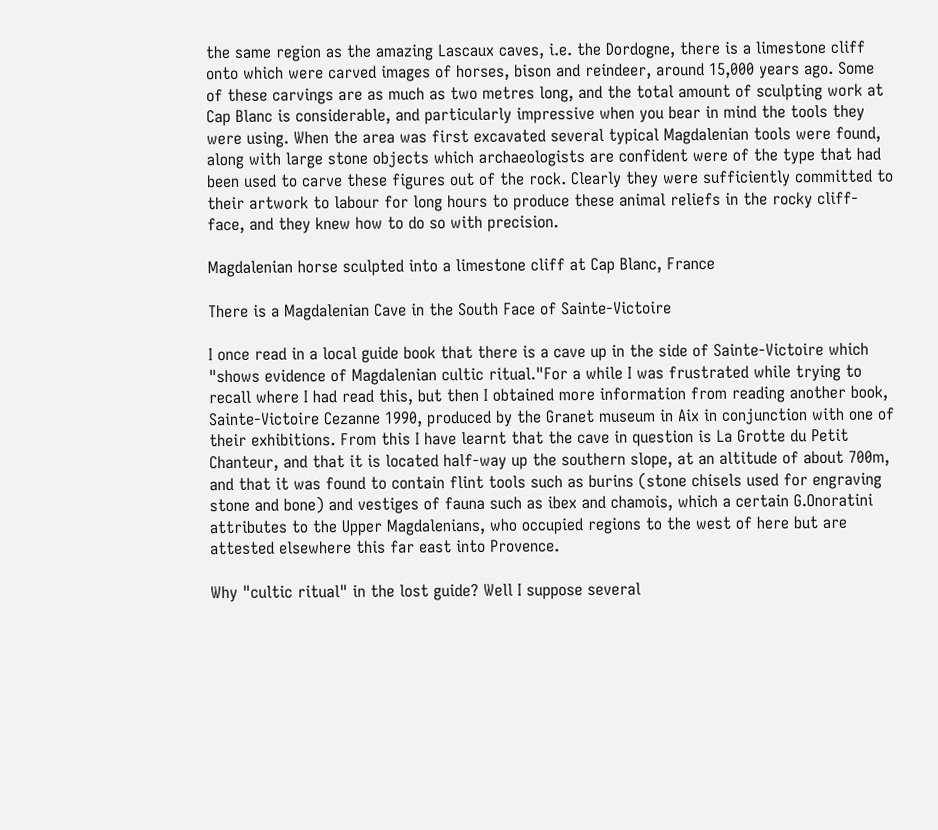the same region as the amazing Lascaux caves, i.e. the Dordogne, there is a limestone cliff onto which were carved images of horses, bison and reindeer, around 15,000 years ago. Some of these carvings are as much as two metres long, and the total amount of sculpting work at Cap Blanc is considerable, and particularly impressive when you bear in mind the tools they were using. When the area was first excavated several typical Magdalenian tools were found, along with large stone objects which archaeologists are confident were of the type that had been used to carve these figures out of the rock. Clearly they were sufficiently committed to their artwork to labour for long hours to produce these animal reliefs in the rocky cliff-face, and they knew how to do so with precision.

Magdalenian horse sculpted into a limestone cliff at Cap Blanc, France

There is a Magdalenian Cave in the South Face of Sainte-Victoire

I once read in a local guide book that there is a cave up in the side of Sainte-Victoire which "shows evidence of Magdalenian cultic ritual."For a while I was frustrated while trying to recall where I had read this, but then I obtained more information from reading another book, Sainte-Victoire Cezanne 1990, produced by the Granet museum in Aix in conjunction with one of their exhibitions. From this I have learnt that the cave in question is La Grotte du Petit Chanteur, and that it is located half-way up the southern slope, at an altitude of about 700m, and that it was found to contain flint tools such as burins (stone chisels used for engraving stone and bone) and vestiges of fauna such as ibex and chamois, which a certain G.Onoratini attributes to the Upper Magdalenians, who occupied regions to the west of here but are attested elsewhere this far east into Provence.

Why "cultic ritual" in the lost guide? Well I suppose several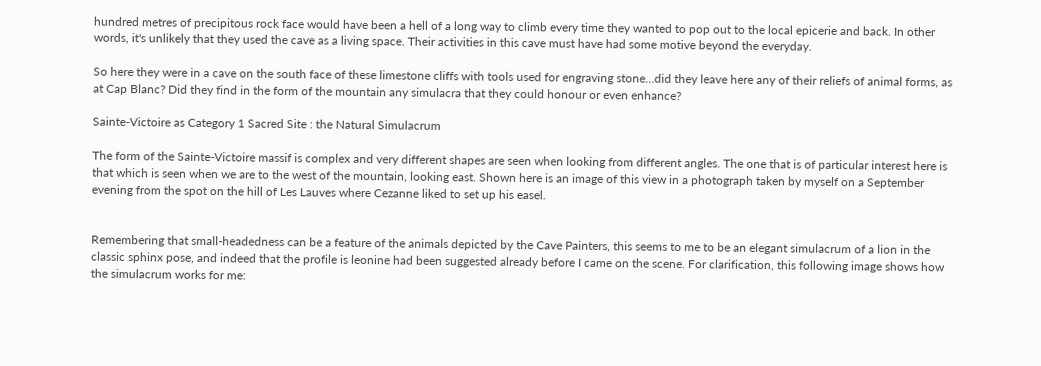hundred metres of precipitous rock face would have been a hell of a long way to climb every time they wanted to pop out to the local epicerie and back. In other words, it's unlikely that they used the cave as a living space. Their activities in this cave must have had some motive beyond the everyday.

So here they were in a cave on the south face of these limestone cliffs with tools used for engraving stone…did they leave here any of their reliefs of animal forms, as at Cap Blanc? Did they find in the form of the mountain any simulacra that they could honour or even enhance?

Sainte-Victoire as Category 1 Sacred Site : the Natural Simulacrum

The form of the Sainte-Victoire massif is complex and very different shapes are seen when looking from different angles. The one that is of particular interest here is that which is seen when we are to the west of the mountain, looking east. Shown here is an image of this view in a photograph taken by myself on a September evening from the spot on the hill of Les Lauves where Cezanne liked to set up his easel.


Remembering that small-headedness can be a feature of the animals depicted by the Cave Painters, this seems to me to be an elegant simulacrum of a lion in the classic sphinx pose, and indeed that the profile is leonine had been suggested already before I came on the scene. For clarification, this following image shows how the simulacrum works for me: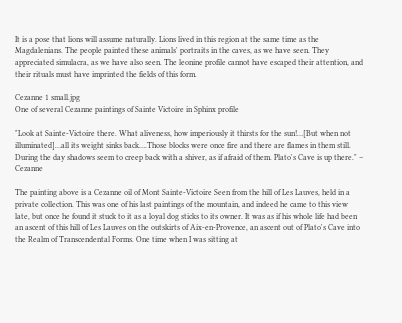It is a pose that lions will assume naturally. Lions lived in this region at the same time as the Magdalenians. The people painted these animals' portraits in the caves, as we have seen. They appreciated simulacra, as we have also seen. The leonine profile cannot have escaped their attention, and their rituals must have imprinted the fields of this form.

Cezanne 1 small.jpg
One of several Cezanne paintings of Sainte Victoire in Sphinx profile

"Look at Sainte-Victoire there. What aliveness, how imperiously it thirsts for the sun!…[But when not illuminated]…all its weight sinks back….Those blocks were once fire and there are flames in them still. During the day shadows seem to creep back with a shiver, as if afraid of them. Plato's Cave is up there." – Cezanne

The painting above is a Cezanne oil of Mont Sainte-Victoire Seen from the hill of Les Lauves, held in a private collection. This was one of his last paintings of the mountain, and indeed he came to this view late, but once he found it stuck to it as a loyal dog sticks to its owner. It was as if his whole life had been an ascent of this hill of Les Lauves on the outskirts of Aix-en-Provence, an ascent out of Plato's Cave into the Realm of Transcendental Forms. One time when I was sitting at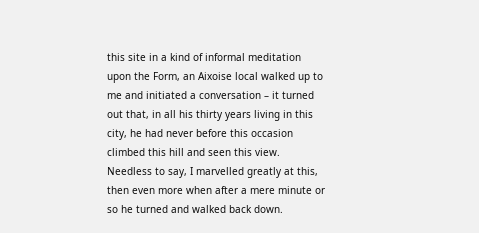this site in a kind of informal meditation upon the Form, an Aixoise local walked up to me and initiated a conversation – it turned out that, in all his thirty years living in this city, he had never before this occasion climbed this hill and seen this view. Needless to say, I marvelled greatly at this, then even more when after a mere minute or so he turned and walked back down.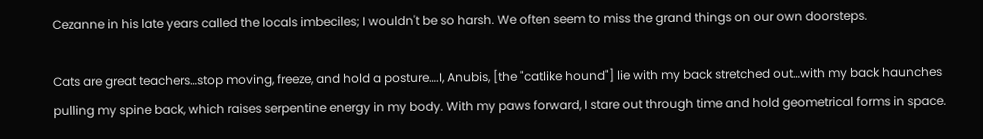Cezanne in his late years called the locals imbeciles; I wouldn't be so harsh. We often seem to miss the grand things on our own doorsteps.

Cats are great teachers…stop moving, freeze, and hold a posture….I, Anubis, [the "catlike hound"] lie with my back stretched out…with my back haunches pulling my spine back, which raises serpentine energy in my body. With my paws forward, I stare out through time and hold geometrical forms in space.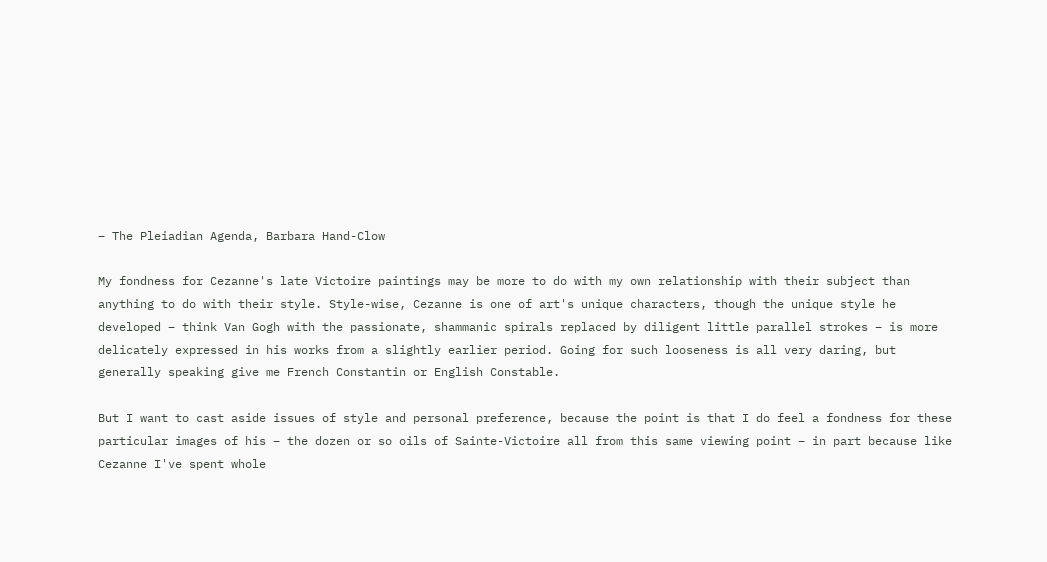– The Pleiadian Agenda, Barbara Hand-Clow

My fondness for Cezanne's late Victoire paintings may be more to do with my own relationship with their subject than anything to do with their style. Style-wise, Cezanne is one of art's unique characters, though the unique style he developed – think Van Gogh with the passionate, shammanic spirals replaced by diligent little parallel strokes – is more delicately expressed in his works from a slightly earlier period. Going for such looseness is all very daring, but generally speaking give me French Constantin or English Constable.

But I want to cast aside issues of style and personal preference, because the point is that I do feel a fondness for these particular images of his – the dozen or so oils of Sainte-Victoire all from this same viewing point – in part because like Cezanne I've spent whole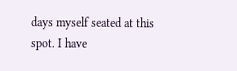days myself seated at this spot. I have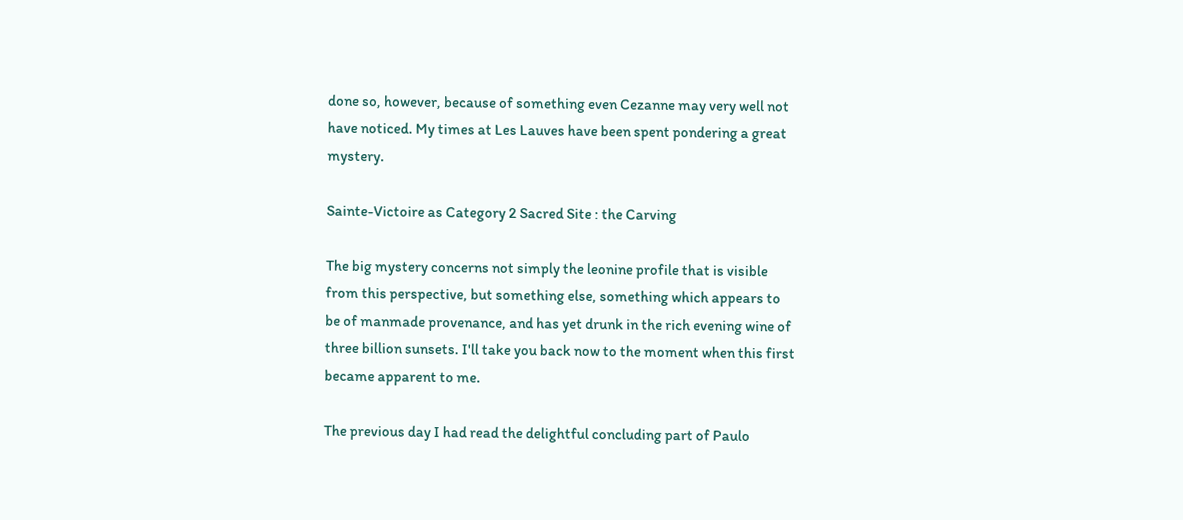done so, however, because of something even Cezanne may very well not have noticed. My times at Les Lauves have been spent pondering a great mystery.

Sainte-Victoire as Category 2 Sacred Site : the Carving

The big mystery concerns not simply the leonine profile that is visible from this perspective, but something else, something which appears to be of manmade provenance, and has yet drunk in the rich evening wine of three billion sunsets. I'll take you back now to the moment when this first became apparent to me.

The previous day I had read the delightful concluding part of Paulo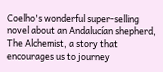Coelho's wonderful super-selling novel about an Andalucían shepherd, The Alchemist, a story that encourages us to journey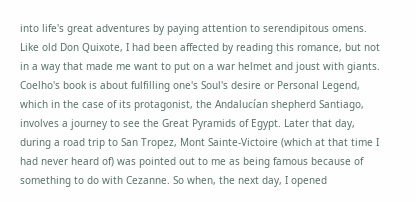into life's great adventures by paying attention to serendipitous omens. Like old Don Quixote, I had been affected by reading this romance, but not in a way that made me want to put on a war helmet and joust with giants. Coelho's book is about fulfilling one's Soul's desire or Personal Legend, which in the case of its protagonist, the Andalucían shepherd Santiago, involves a journey to see the Great Pyramids of Egypt. Later that day, during a road trip to San Tropez, Mont Sainte-Victoire (which at that time I had never heard of) was pointed out to me as being famous because of something to do with Cezanne. So when, the next day, I opened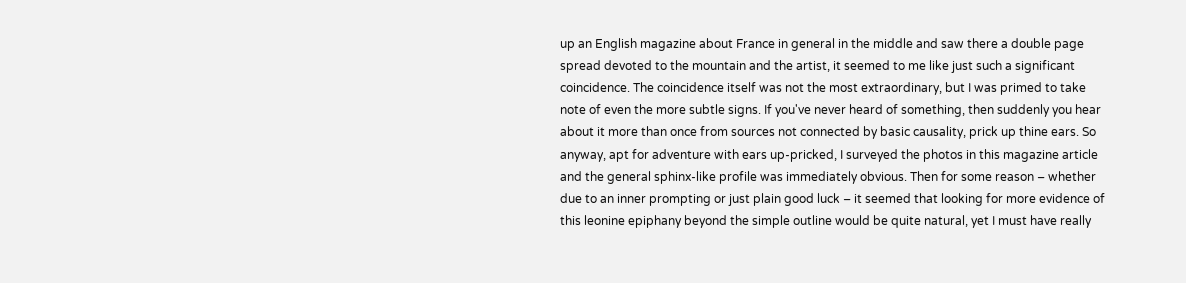up an English magazine about France in general in the middle and saw there a double page spread devoted to the mountain and the artist, it seemed to me like just such a significant coincidence. The coincidence itself was not the most extraordinary, but I was primed to take note of even the more subtle signs. If you've never heard of something, then suddenly you hear about it more than once from sources not connected by basic causality, prick up thine ears. So anyway, apt for adventure with ears up-pricked, I surveyed the photos in this magazine article and the general sphinx-like profile was immediately obvious. Then for some reason – whether due to an inner prompting or just plain good luck – it seemed that looking for more evidence of this leonine epiphany beyond the simple outline would be quite natural, yet I must have really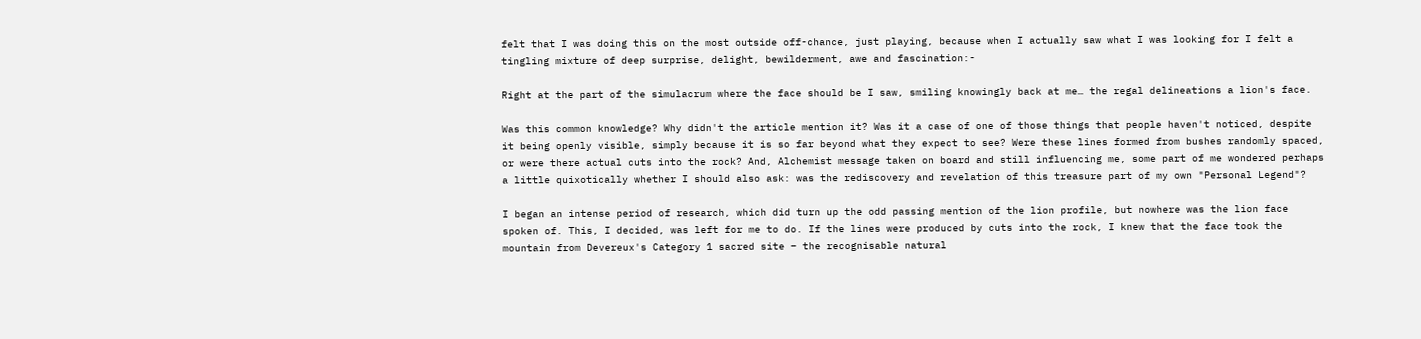felt that I was doing this on the most outside off-chance, just playing, because when I actually saw what I was looking for I felt a tingling mixture of deep surprise, delight, bewilderment, awe and fascination:-

Right at the part of the simulacrum where the face should be I saw, smiling knowingly back at me… the regal delineations a lion's face.

Was this common knowledge? Why didn't the article mention it? Was it a case of one of those things that people haven't noticed, despite it being openly visible, simply because it is so far beyond what they expect to see? Were these lines formed from bushes randomly spaced, or were there actual cuts into the rock? And, Alchemist message taken on board and still influencing me, some part of me wondered perhaps a little quixotically whether I should also ask: was the rediscovery and revelation of this treasure part of my own "Personal Legend"?

I began an intense period of research, which did turn up the odd passing mention of the lion profile, but nowhere was the lion face spoken of. This, I decided, was left for me to do. If the lines were produced by cuts into the rock, I knew that the face took the mountain from Devereux's Category 1 sacred site – the recognisable natural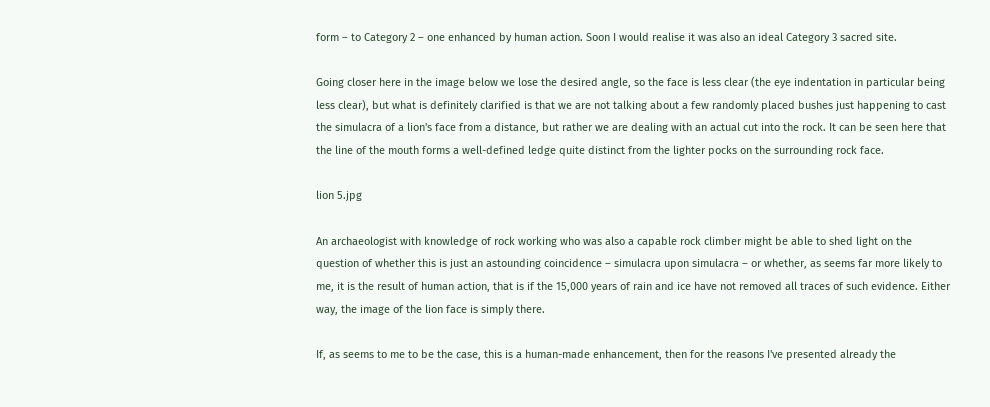form – to Category 2 – one enhanced by human action. Soon I would realise it was also an ideal Category 3 sacred site.

Going closer here in the image below we lose the desired angle, so the face is less clear (the eye indentation in particular being less clear), but what is definitely clarified is that we are not talking about a few randomly placed bushes just happening to cast the simulacra of a lion's face from a distance, but rather we are dealing with an actual cut into the rock. It can be seen here that the line of the mouth forms a well-defined ledge quite distinct from the lighter pocks on the surrounding rock face.

lion 5.jpg

An archaeologist with knowledge of rock working who was also a capable rock climber might be able to shed light on the question of whether this is just an astounding coincidence – simulacra upon simulacra – or whether, as seems far more likely to me, it is the result of human action, that is if the 15,000 years of rain and ice have not removed all traces of such evidence. Either way, the image of the lion face is simply there.

If, as seems to me to be the case, this is a human-made enhancement, then for the reasons I've presented already the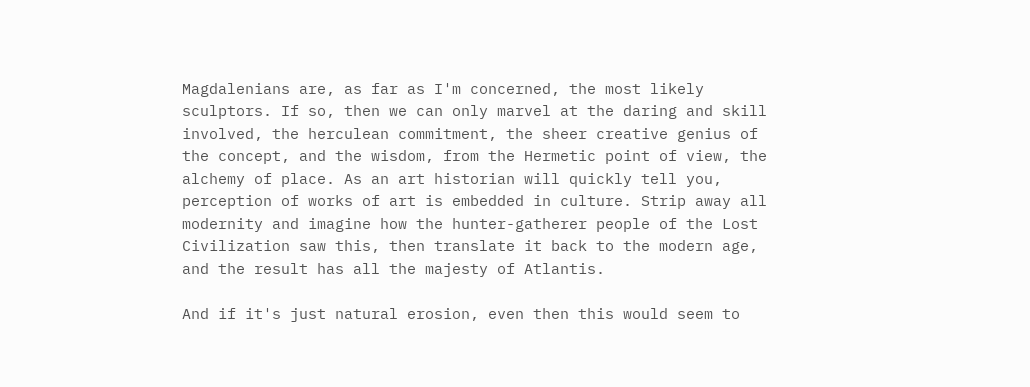Magdalenians are, as far as I'm concerned, the most likely sculptors. If so, then we can only marvel at the daring and skill involved, the herculean commitment, the sheer creative genius of the concept, and the wisdom, from the Hermetic point of view, the alchemy of place. As an art historian will quickly tell you, perception of works of art is embedded in culture. Strip away all modernity and imagine how the hunter-gatherer people of the Lost Civilization saw this, then translate it back to the modern age, and the result has all the majesty of Atlantis.

And if it's just natural erosion, even then this would seem to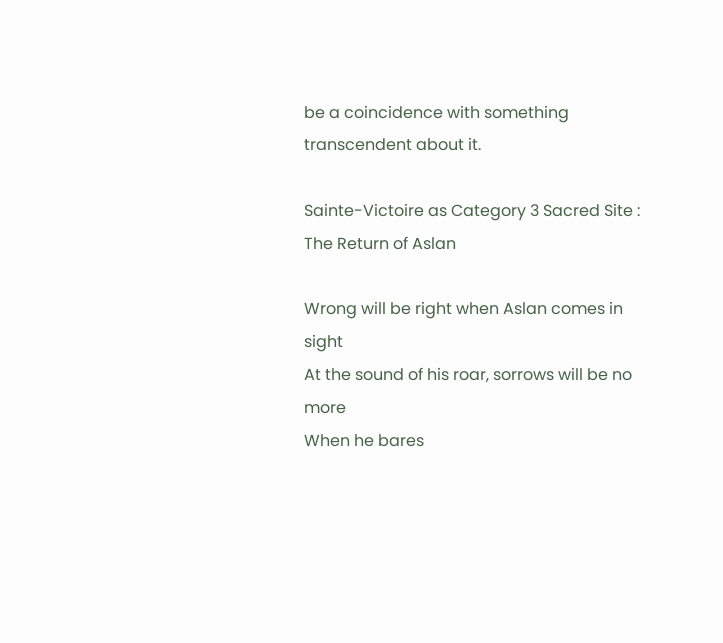be a coincidence with something transcendent about it.

Sainte-Victoire as Category 3 Sacred Site : The Return of Aslan

Wrong will be right when Aslan comes in sight
At the sound of his roar, sorrows will be no more
When he bares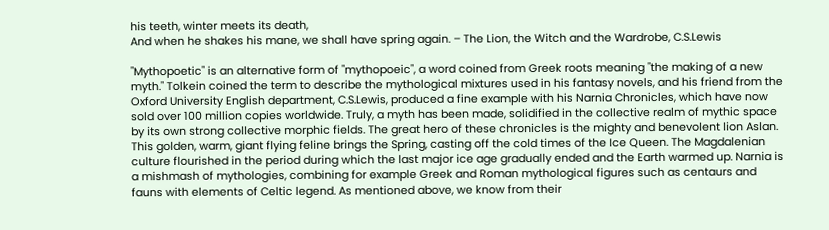his teeth, winter meets its death,
And when he shakes his mane, we shall have spring again. – The Lion, the Witch and the Wardrobe, C.S.Lewis

"Mythopoetic" is an alternative form of "mythopoeic", a word coined from Greek roots meaning "the making of a new myth." Tolkein coined the term to describe the mythological mixtures used in his fantasy novels, and his friend from the Oxford University English department, C.S.Lewis, produced a fine example with his Narnia Chronicles, which have now sold over 100 million copies worldwide. Truly, a myth has been made, solidified in the collective realm of mythic space by its own strong collective morphic fields. The great hero of these chronicles is the mighty and benevolent lion Aslan. This golden, warm, giant flying feline brings the Spring, casting off the cold times of the Ice Queen. The Magdalenian culture flourished in the period during which the last major ice age gradually ended and the Earth warmed up. Narnia is a mishmash of mythologies, combining for example Greek and Roman mythological figures such as centaurs and fauns with elements of Celtic legend. As mentioned above, we know from their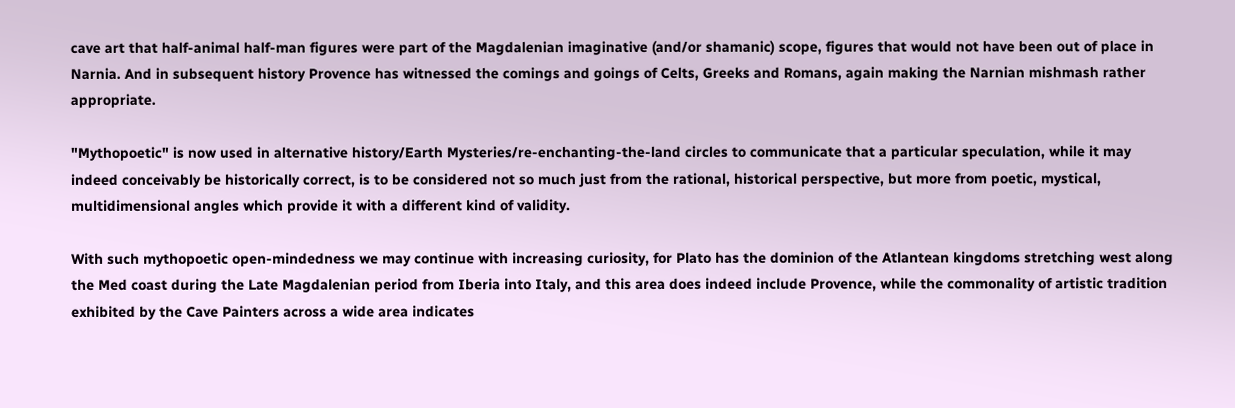cave art that half-animal half-man figures were part of the Magdalenian imaginative (and/or shamanic) scope, figures that would not have been out of place in Narnia. And in subsequent history Provence has witnessed the comings and goings of Celts, Greeks and Romans, again making the Narnian mishmash rather appropriate.

"Mythopoetic" is now used in alternative history/Earth Mysteries/re-enchanting-the-land circles to communicate that a particular speculation, while it may indeed conceivably be historically correct, is to be considered not so much just from the rational, historical perspective, but more from poetic, mystical, multidimensional angles which provide it with a different kind of validity.

With such mythopoetic open-mindedness we may continue with increasing curiosity, for Plato has the dominion of the Atlantean kingdoms stretching west along the Med coast during the Late Magdalenian period from Iberia into Italy, and this area does indeed include Provence, while the commonality of artistic tradition exhibited by the Cave Painters across a wide area indicates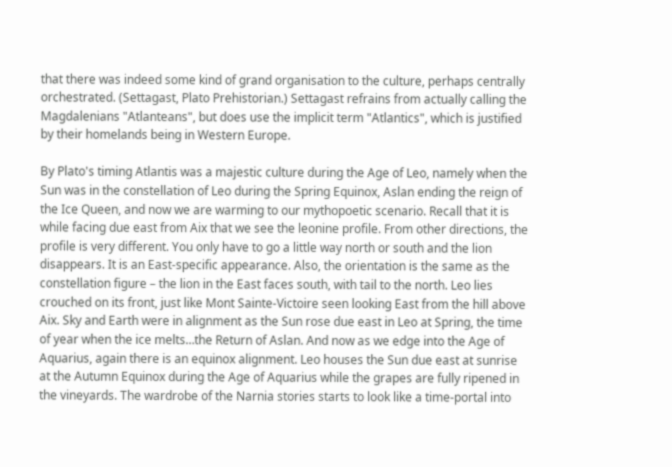that there was indeed some kind of grand organisation to the culture, perhaps centrally orchestrated. (Settagast, Plato Prehistorian.) Settagast refrains from actually calling the Magdalenians "Atlanteans", but does use the implicit term "Atlantics", which is justified by their homelands being in Western Europe.

By Plato's timing Atlantis was a majestic culture during the Age of Leo, namely when the Sun was in the constellation of Leo during the Spring Equinox, Aslan ending the reign of the Ice Queen, and now we are warming to our mythopoetic scenario. Recall that it is while facing due east from Aix that we see the leonine profile. From other directions, the profile is very different. You only have to go a little way north or south and the lion disappears. It is an East-specific appearance. Also, the orientation is the same as the constellation figure – the lion in the East faces south, with tail to the north. Leo lies crouched on its front, just like Mont Sainte-Victoire seen looking East from the hill above Aix. Sky and Earth were in alignment as the Sun rose due east in Leo at Spring, the time of year when the ice melts…the Return of Aslan. And now as we edge into the Age of Aquarius, again there is an equinox alignment. Leo houses the Sun due east at sunrise at the Autumn Equinox during the Age of Aquarius while the grapes are fully ripened in the vineyards. The wardrobe of the Narnia stories starts to look like a time-portal into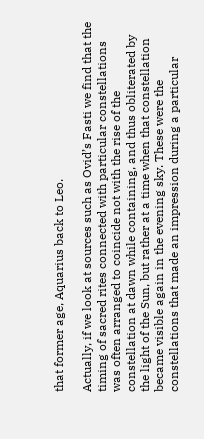that former age, Aquarius back to Leo.

Actually, if we look at sources such as Ovid’s Fasti we find that the timing of sacred rites connected with particular constellations was often arranged to coincide not with the rise of the constellation at dawn while containing, and thus obliterated by the light of the Sun, but rather at a time when that constellation became visible again in the evening sky. These were the constellations that made an impression during a particular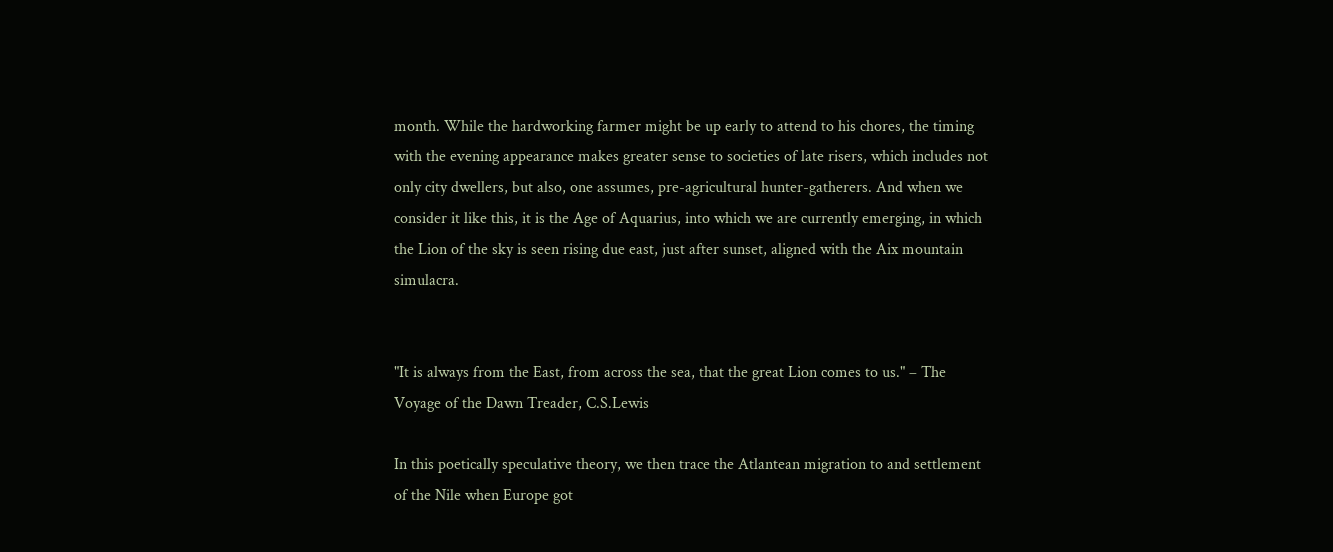month. While the hardworking farmer might be up early to attend to his chores, the timing with the evening appearance makes greater sense to societies of late risers, which includes not only city dwellers, but also, one assumes, pre-agricultural hunter-gatherers. And when we consider it like this, it is the Age of Aquarius, into which we are currently emerging, in which the Lion of the sky is seen rising due east, just after sunset, aligned with the Aix mountain simulacra.


"It is always from the East, from across the sea, that the great Lion comes to us." – The Voyage of the Dawn Treader, C.S.Lewis

In this poetically speculative theory, we then trace the Atlantean migration to and settlement of the Nile when Europe got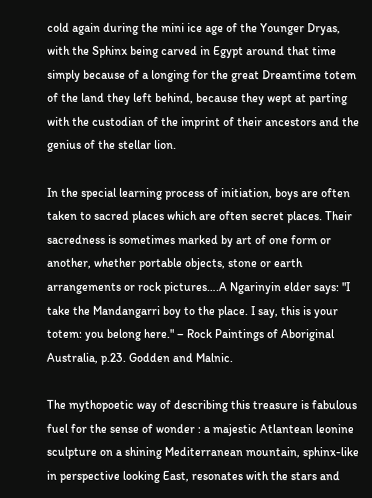cold again during the mini ice age of the Younger Dryas, with the Sphinx being carved in Egypt around that time simply because of a longing for the great Dreamtime totem of the land they left behind, because they wept at parting with the custodian of the imprint of their ancestors and the genius of the stellar lion.

In the special learning process of initiation, boys are often taken to sacred places which are often secret places. Their sacredness is sometimes marked by art of one form or another, whether portable objects, stone or earth arrangements or rock pictures….A Ngarinyin elder says: "I take the Mandangarri boy to the place. I say, this is your totem: you belong here." – Rock Paintings of Aboriginal Australia, p.23. Godden and Malnic.

The mythopoetic way of describing this treasure is fabulous fuel for the sense of wonder : a majestic Atlantean leonine sculpture on a shining Mediterranean mountain, sphinx-like in perspective looking East, resonates with the stars and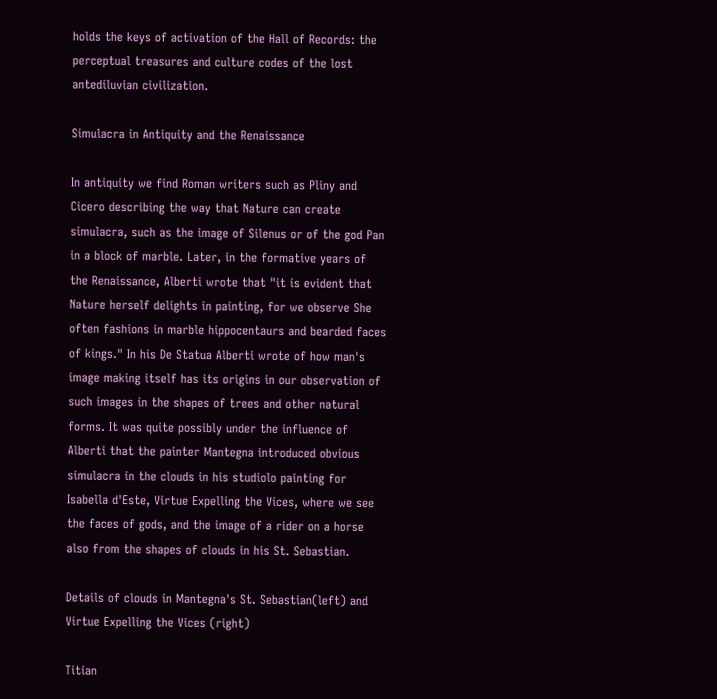holds the keys of activation of the Hall of Records: the perceptual treasures and culture codes of the lost antediluvian civilization.

Simulacra in Antiquity and the Renaissance

In antiquity we find Roman writers such as Pliny and Cicero describing the way that Nature can create simulacra, such as the image of Silenus or of the god Pan in a block of marble. Later, in the formative years of the Renaissance, Alberti wrote that "it is evident that Nature herself delights in painting, for we observe She often fashions in marble hippocentaurs and bearded faces of kings." In his De Statua Alberti wrote of how man's image making itself has its origins in our observation of such images in the shapes of trees and other natural forms. It was quite possibly under the influence of Alberti that the painter Mantegna introduced obvious simulacra in the clouds in his studiolo painting for Isabella d'Este, Virtue Expelling the Vices, where we see the faces of gods, and the image of a rider on a horse also from the shapes of clouds in his St. Sebastian.

Details of clouds in Mantegna's St. Sebastian(left) and Virtue Expelling the Vices (right)

Titian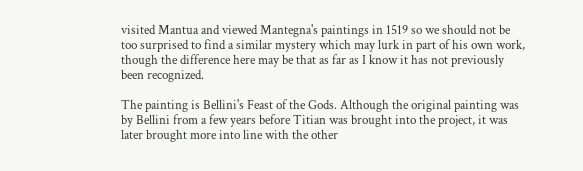visited Mantua and viewed Mantegna's paintings in 1519 so we should not be too surprised to find a similar mystery which may lurk in part of his own work, though the difference here may be that as far as I know it has not previously been recognized.

The painting is Bellini's Feast of the Gods. Although the original painting was by Bellini from a few years before Titian was brought into the project, it was later brought more into line with the other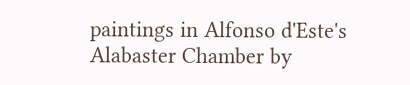paintings in Alfonso d'Este's Alabaster Chamber by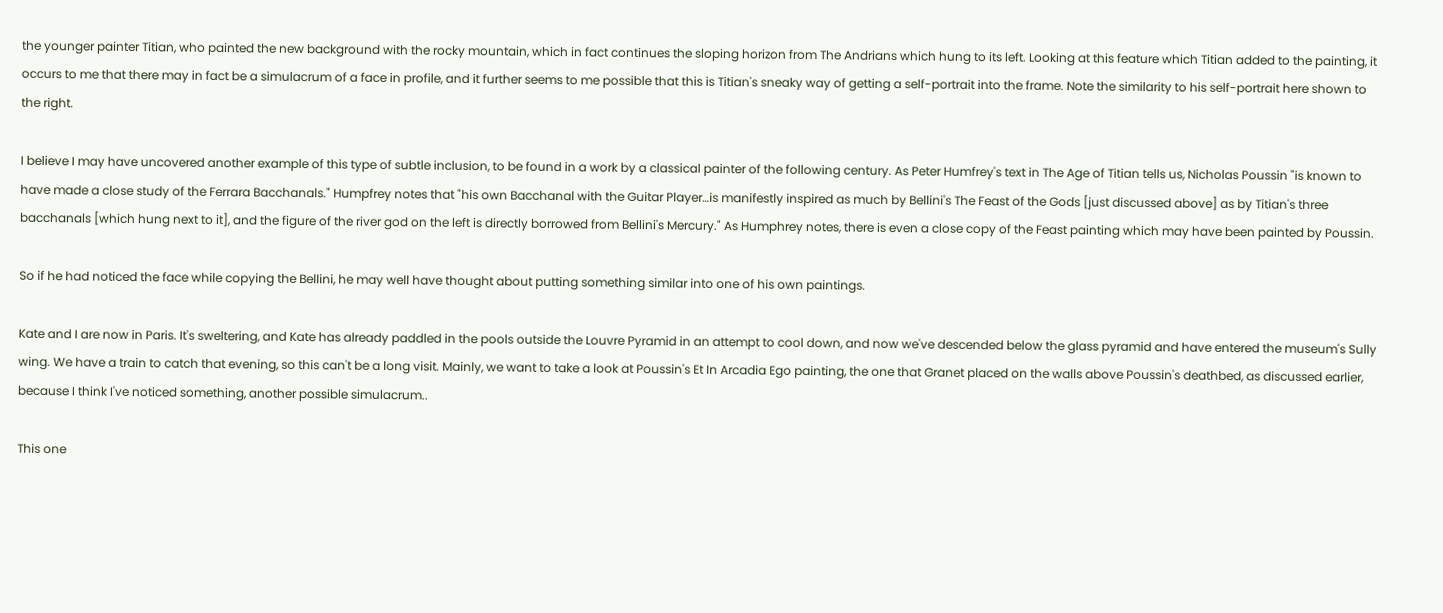the younger painter Titian, who painted the new background with the rocky mountain, which in fact continues the sloping horizon from The Andrians which hung to its left. Looking at this feature which Titian added to the painting, it occurs to me that there may in fact be a simulacrum of a face in profile, and it further seems to me possible that this is Titian's sneaky way of getting a self-portrait into the frame. Note the similarity to his self-portrait here shown to the right.

I believe I may have uncovered another example of this type of subtle inclusion, to be found in a work by a classical painter of the following century. As Peter Humfrey's text in The Age of Titian tells us, Nicholas Poussin "is known to have made a close study of the Ferrara Bacchanals." Humpfrey notes that "his own Bacchanal with the Guitar Player…is manifestly inspired as much by Bellini's The Feast of the Gods [just discussed above] as by Titian's three bacchanals [which hung next to it], and the figure of the river god on the left is directly borrowed from Bellini's Mercury." As Humphrey notes, there is even a close copy of the Feast painting which may have been painted by Poussin.

So if he had noticed the face while copying the Bellini, he may well have thought about putting something similar into one of his own paintings.

Kate and I are now in Paris. It's sweltering, and Kate has already paddled in the pools outside the Louvre Pyramid in an attempt to cool down, and now we've descended below the glass pyramid and have entered the museum's Sully wing. We have a train to catch that evening, so this can't be a long visit. Mainly, we want to take a look at Poussin's Et In Arcadia Ego painting, the one that Granet placed on the walls above Poussin's deathbed, as discussed earlier, because I think I've noticed something, another possible simulacrum..

This one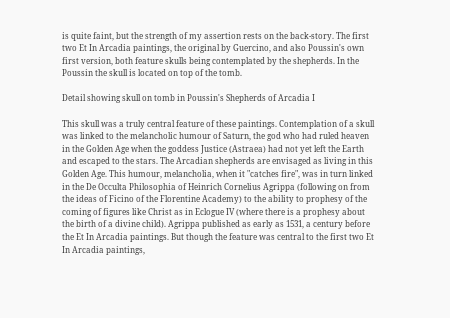is quite faint, but the strength of my assertion rests on the back-story. The first two Et In Arcadia paintings, the original by Guercino, and also Poussin's own first version, both feature skulls being contemplated by the shepherds. In the Poussin the skull is located on top of the tomb.

Detail showing skull on tomb in Poussin's Shepherds of Arcadia I

This skull was a truly central feature of these paintings. Contemplation of a skull was linked to the melancholic humour of Saturn, the god who had ruled heaven in the Golden Age when the goddess Justice (Astraea) had not yet left the Earth and escaped to the stars. The Arcadian shepherds are envisaged as living in this Golden Age. This humour, melancholia, when it "catches fire", was in turn linked in the De Occulta Philosophia of Heinrich Cornelius Agrippa (following on from the ideas of Ficino of the Florentine Academy) to the ability to prophesy of the coming of figures like Christ as in Eclogue IV (where there is a prophesy about the birth of a divine child). Agrippa published as early as 1531, a century before the Et In Arcadia paintings. But though the feature was central to the first two Et In Arcadia paintings,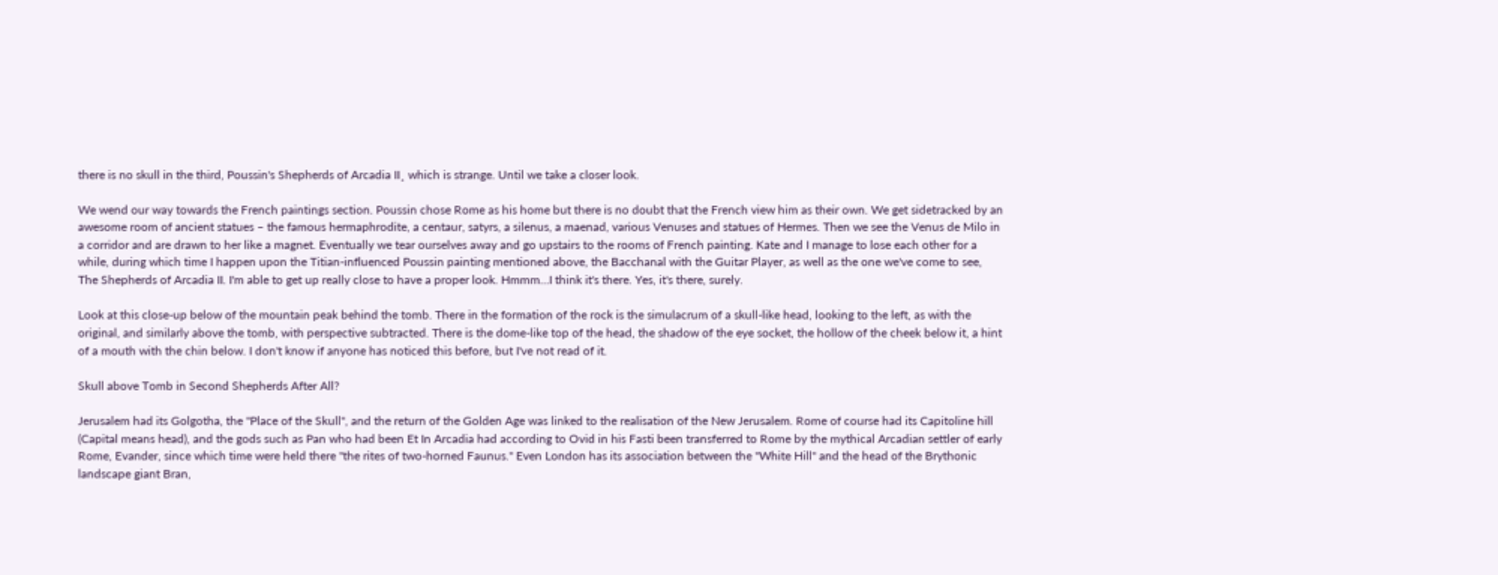there is no skull in the third, Poussin's Shepherds of Arcadia II¸ which is strange. Until we take a closer look.

We wend our way towards the French paintings section. Poussin chose Rome as his home but there is no doubt that the French view him as their own. We get sidetracked by an awesome room of ancient statues – the famous hermaphrodite, a centaur, satyrs, a silenus, a maenad, various Venuses and statues of Hermes. Then we see the Venus de Milo in a corridor and are drawn to her like a magnet. Eventually we tear ourselves away and go upstairs to the rooms of French painting. Kate and I manage to lose each other for a while, during which time I happen upon the Titian-influenced Poussin painting mentioned above, the Bacchanal with the Guitar Player, as well as the one we've come to see, The Shepherds of Arcadia II. I'm able to get up really close to have a proper look. Hmmm…I think it's there. Yes, it's there, surely.

Look at this close-up below of the mountain peak behind the tomb. There in the formation of the rock is the simulacrum of a skull-like head, looking to the left, as with the original, and similarly above the tomb, with perspective subtracted. There is the dome-like top of the head, the shadow of the eye socket, the hollow of the cheek below it, a hint of a mouth with the chin below. I don't know if anyone has noticed this before, but I've not read of it.

Skull above Tomb in Second Shepherds After All?

Jerusalem had its Golgotha, the "Place of the Skull", and the return of the Golden Age was linked to the realisation of the New Jerusalem. Rome of course had its Capitoline hill (Capital means head), and the gods such as Pan who had been Et In Arcadia had according to Ovid in his Fasti been transferred to Rome by the mythical Arcadian settler of early Rome, Evander, since which time were held there "the rites of two-horned Faunus." Even London has its association between the "White Hill" and the head of the Brythonic landscape giant Bran,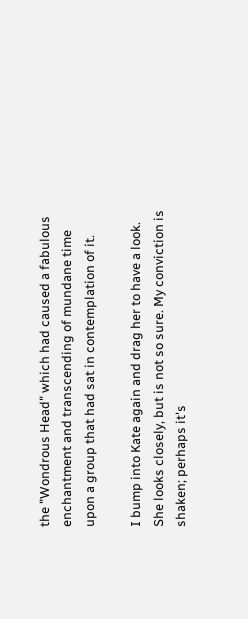the "Wondrous Head" which had caused a fabulous enchantment and transcending of mundane time upon a group that had sat in contemplation of it.

I bump into Kate again and drag her to have a look. She looks closely, but is not so sure. My conviction is shaken; perhaps it's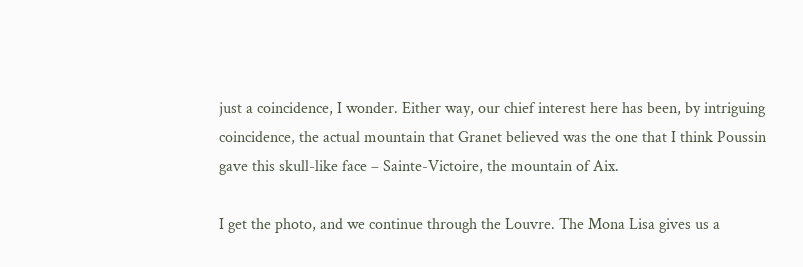just a coincidence, I wonder. Either way, our chief interest here has been, by intriguing coincidence, the actual mountain that Granet believed was the one that I think Poussin gave this skull-like face – Sainte-Victoire, the mountain of Aix.

I get the photo, and we continue through the Louvre. The Mona Lisa gives us a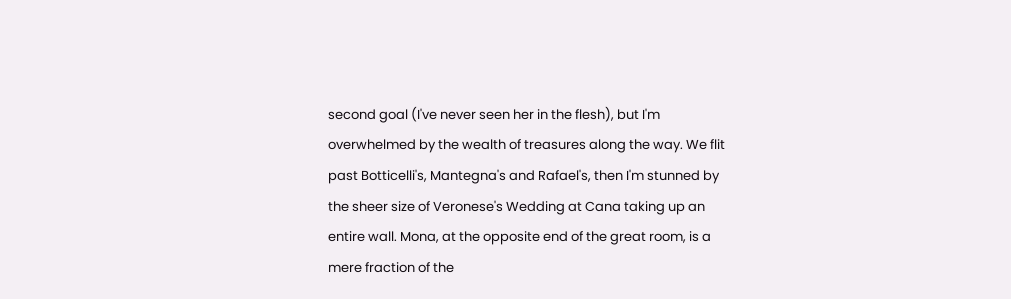second goal (I've never seen her in the flesh), but I'm overwhelmed by the wealth of treasures along the way. We flit past Botticelli's, Mantegna's and Rafael's, then I'm stunned by the sheer size of Veronese's Wedding at Cana taking up an entire wall. Mona, at the opposite end of the great room, is a mere fraction of the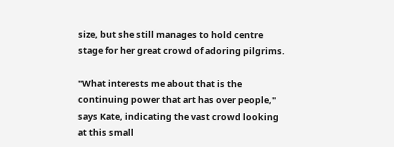size, but she still manages to hold centre stage for her great crowd of adoring pilgrims.

"What interests me about that is the continuing power that art has over people," says Kate, indicating the vast crowd looking at this small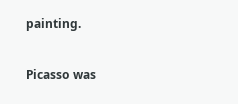painting.

Picasso was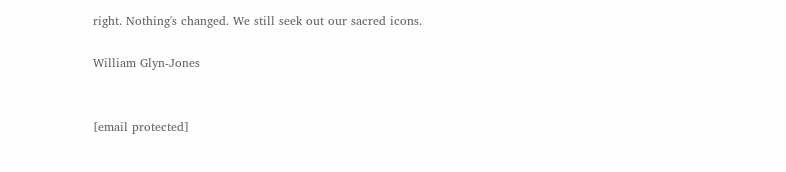right. Nothing's changed. We still seek out our sacred icons.

William Glyn-Jones


[email protected]